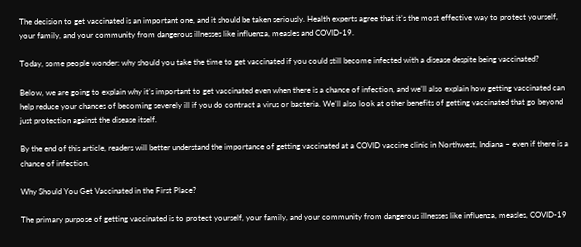The decision to get vaccinated is an important one, and it should be taken seriously. Health experts agree that it’s the most effective way to protect yourself, your family, and your community from dangerous illnesses like influenza, measles and COVID-19.

Today, some people wonder: why should you take the time to get vaccinated if you could still become infected with a disease despite being vaccinated?

Below, we are going to explain why it’s important to get vaccinated even when there is a chance of infection, and we’ll also explain how getting vaccinated can help reduce your chances of becoming severely ill if you do contract a virus or bacteria. We’ll also look at other benefits of getting vaccinated that go beyond just protection against the disease itself.

By the end of this article, readers will better understand the importance of getting vaccinated at a COVID vaccine clinic in Northwest, Indiana – even if there is a chance of infection.

Why Should You Get Vaccinated in the First Place?

The primary purpose of getting vaccinated is to protect yourself, your family, and your community from dangerous illnesses like influenza, measles, COVID-19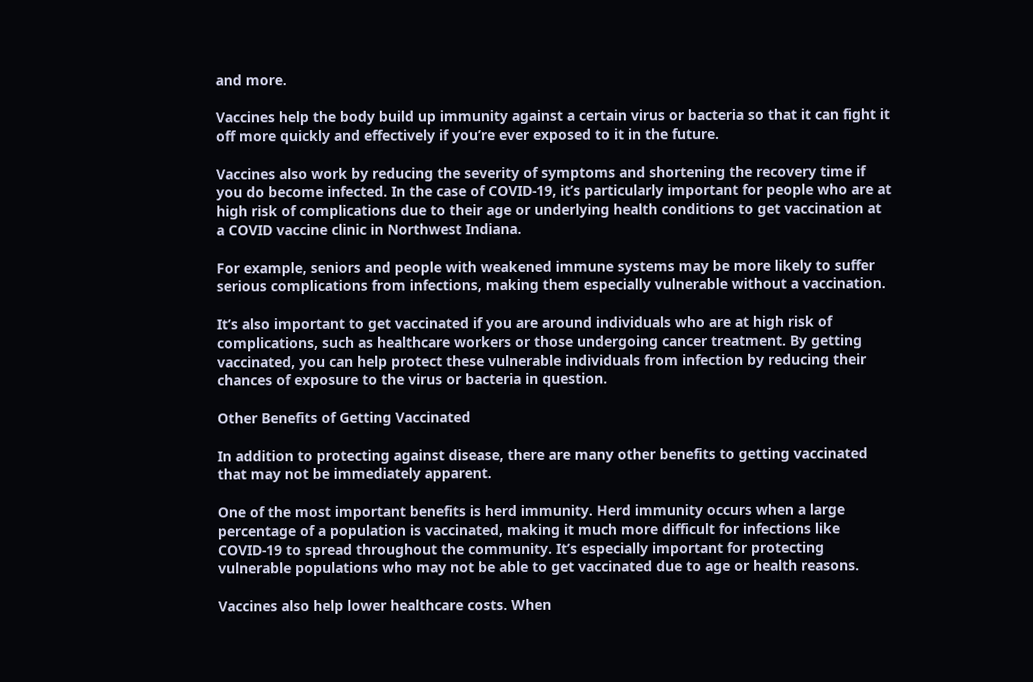and more.

Vaccines help the body build up immunity against a certain virus or bacteria so that it can fight it off more quickly and effectively if you’re ever exposed to it in the future.

Vaccines also work by reducing the severity of symptoms and shortening the recovery time if you do become infected. In the case of COVID-19, it’s particularly important for people who are at high risk of complications due to their age or underlying health conditions to get vaccination at a COVID vaccine clinic in Northwest Indiana.

For example, seniors and people with weakened immune systems may be more likely to suffer serious complications from infections, making them especially vulnerable without a vaccination.

It’s also important to get vaccinated if you are around individuals who are at high risk of complications, such as healthcare workers or those undergoing cancer treatment. By getting vaccinated, you can help protect these vulnerable individuals from infection by reducing their chances of exposure to the virus or bacteria in question.

Other Benefits of Getting Vaccinated

In addition to protecting against disease, there are many other benefits to getting vaccinated that may not be immediately apparent.

One of the most important benefits is herd immunity. Herd immunity occurs when a large percentage of a population is vaccinated, making it much more difficult for infections like COVID-19 to spread throughout the community. It’s especially important for protecting vulnerable populations who may not be able to get vaccinated due to age or health reasons.

Vaccines also help lower healthcare costs. When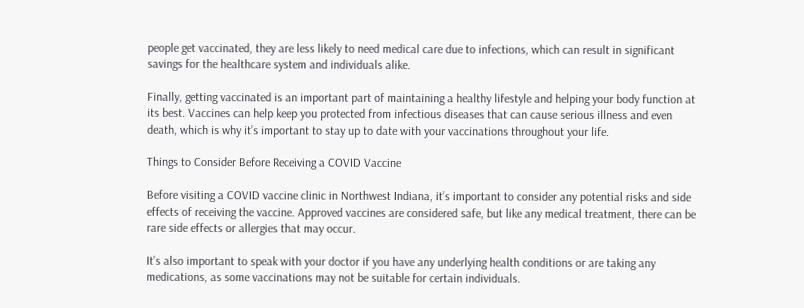people get vaccinated, they are less likely to need medical care due to infections, which can result in significant savings for the healthcare system and individuals alike.

Finally, getting vaccinated is an important part of maintaining a healthy lifestyle and helping your body function at its best. Vaccines can help keep you protected from infectious diseases that can cause serious illness and even death, which is why it’s important to stay up to date with your vaccinations throughout your life.

Things to Consider Before Receiving a COVID Vaccine

Before visiting a COVID vaccine clinic in Northwest Indiana, it’s important to consider any potential risks and side effects of receiving the vaccine. Approved vaccines are considered safe, but like any medical treatment, there can be rare side effects or allergies that may occur.

It’s also important to speak with your doctor if you have any underlying health conditions or are taking any medications, as some vaccinations may not be suitable for certain individuals.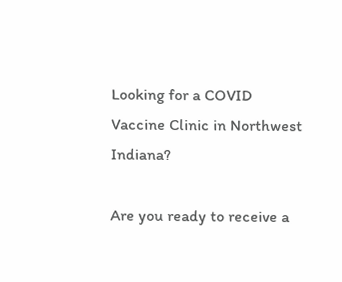Looking for a COVID Vaccine Clinic in Northwest Indiana?

Are you ready to receive a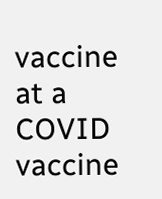vaccine at a COVID vaccine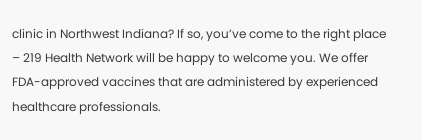clinic in Northwest Indiana? If so, you’ve come to the right place – 219 Health Network will be happy to welcome you. We offer FDA-approved vaccines that are administered by experienced healthcare professionals.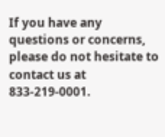If you have any questions or concerns, please do not hesitate to contact us at 833-219-0001.